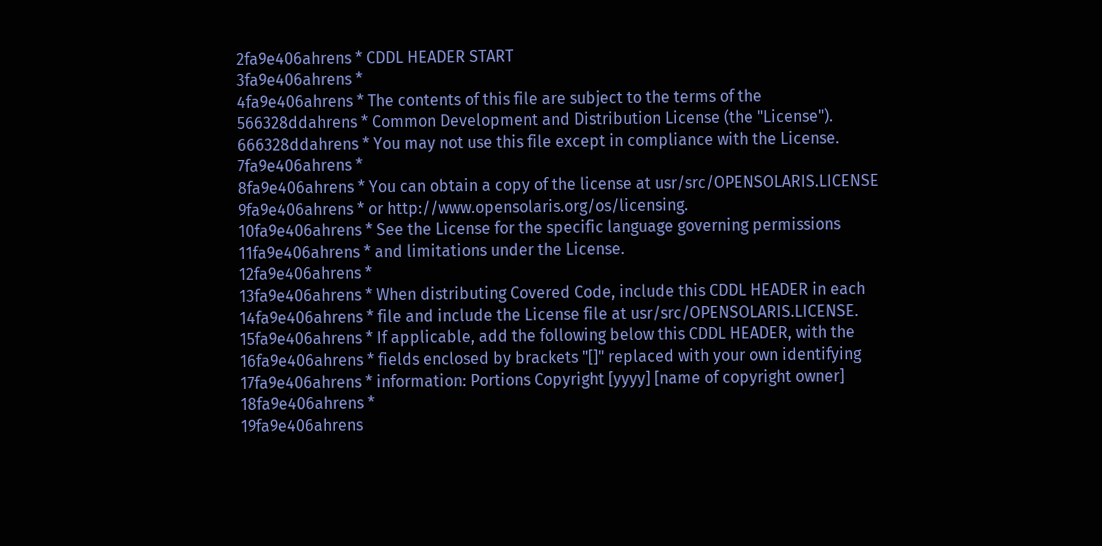2fa9e406ahrens * CDDL HEADER START
3fa9e406ahrens *
4fa9e406ahrens * The contents of this file are subject to the terms of the
566328ddahrens * Common Development and Distribution License (the "License").
666328ddahrens * You may not use this file except in compliance with the License.
7fa9e406ahrens *
8fa9e406ahrens * You can obtain a copy of the license at usr/src/OPENSOLARIS.LICENSE
9fa9e406ahrens * or http://www.opensolaris.org/os/licensing.
10fa9e406ahrens * See the License for the specific language governing permissions
11fa9e406ahrens * and limitations under the License.
12fa9e406ahrens *
13fa9e406ahrens * When distributing Covered Code, include this CDDL HEADER in each
14fa9e406ahrens * file and include the License file at usr/src/OPENSOLARIS.LICENSE.
15fa9e406ahrens * If applicable, add the following below this CDDL HEADER, with the
16fa9e406ahrens * fields enclosed by brackets "[]" replaced with your own identifying
17fa9e406ahrens * information: Portions Copyright [yyyy] [name of copyright owner]
18fa9e406ahrens *
19fa9e406ahrens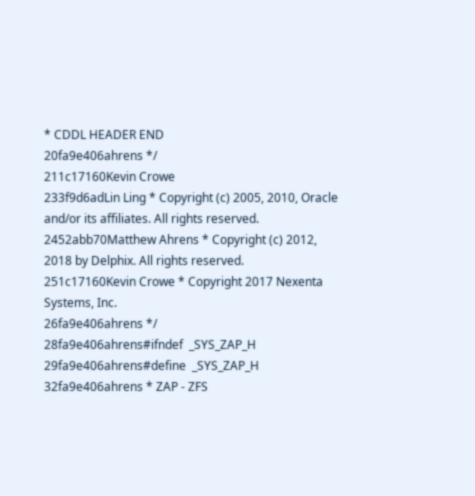* CDDL HEADER END
20fa9e406ahrens */
211c17160Kevin Crowe
233f9d6adLin Ling * Copyright (c) 2005, 2010, Oracle and/or its affiliates. All rights reserved.
2452abb70Matthew Ahrens * Copyright (c) 2012, 2018 by Delphix. All rights reserved.
251c17160Kevin Crowe * Copyright 2017 Nexenta Systems, Inc.
26fa9e406ahrens */
28fa9e406ahrens#ifndef  _SYS_ZAP_H
29fa9e406ahrens#define  _SYS_ZAP_H
32fa9e406ahrens * ZAP - ZFS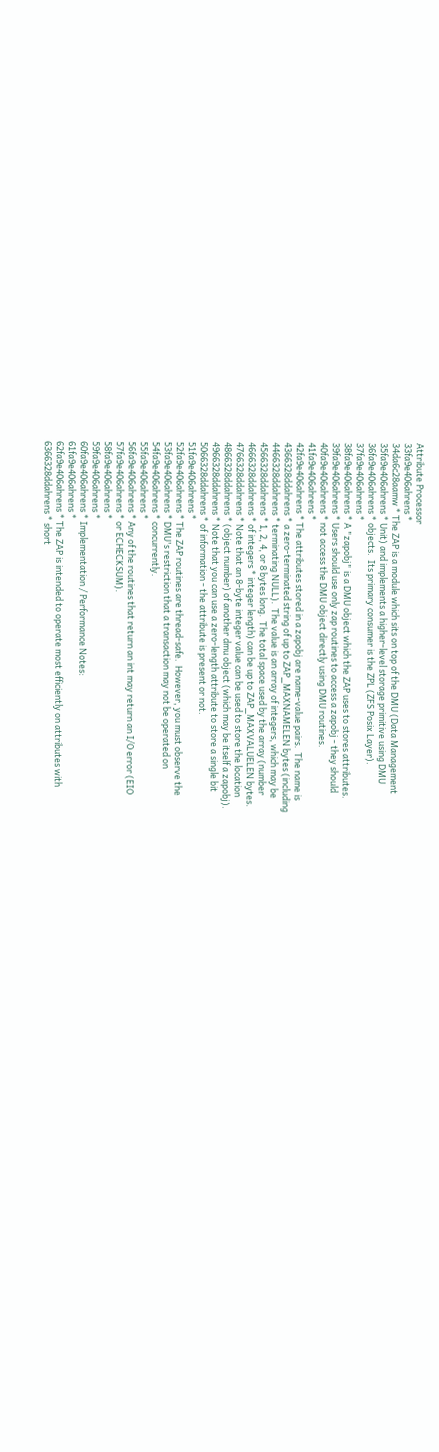Attribute Processor
33fa9e406ahrens *
34da6c28aamw * The ZAP is a module which sits on top of the DMU (Data Management
35fa9e406ahrens * Unit) and implements a higher-level storage primitive using DMU
36fa9e406ahrens * objects.  Its primary consumer is the ZPL (ZFS Posix Layer).
37fa9e406ahrens *
38fa9e406ahrens * A "zapobj" is a DMU object which the ZAP uses to stores attributes.
39fa9e406ahrens * Users should use only zap routines to access a zapobj - they should
40fa9e406ahrens * not access the DMU object directly using DMU routines.
41fa9e406ahrens *
42fa9e406ahrens * The attributes stored in a zapobj are name-value pairs.  The name is
4366328ddahrens * a zero-terminated string of up to ZAP_MAXNAMELEN bytes (including
4466328ddahrens * terminating NULL).  The value is an array of integers, which may be
4566328ddahrens * 1, 2, 4, or 8 bytes long.  The total space used by the array (number
4666328ddahrens * of integers * integer length) can be up to ZAP_MAXVALUELEN bytes.
4766328ddahrens * Note that an 8-byte integer value can be used to store the location
4866328ddahrens * (object number) of another dmu object (which may be itself a zapobj).
4966328ddahrens * Note that you can use a zero-length attribute to store a single bit
5066328ddahrens * of information - the attribute is present or not.
51fa9e406ahrens *
52fa9e406ahrens * The ZAP routines are thread-safe.  However, you must observe the
53fa9e406ahrens * DMU's restriction that a transaction may not be operated on
54fa9e406ahrens * concurrently.
55fa9e406ahrens *
56fa9e406ahrens * Any of the routines that return an int may return an I/O error (EIO
57fa9e406ahrens * or ECHECKSUM).
58fa9e406ahrens *
59fa9e406ahrens *
60fa9e406ahrens * Implementation / Performance Notes:
61fa9e406ahrens *
62fa9e406ahrens * The ZAP is intended to operate most efficiently on attributes with
6366328ddahrens * short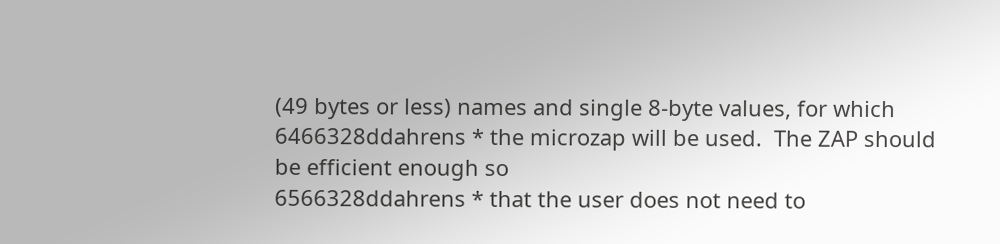(49 bytes or less) names and single 8-byte values, for which
6466328ddahrens * the microzap will be used.  The ZAP should be efficient enough so
6566328ddahrens * that the user does not need to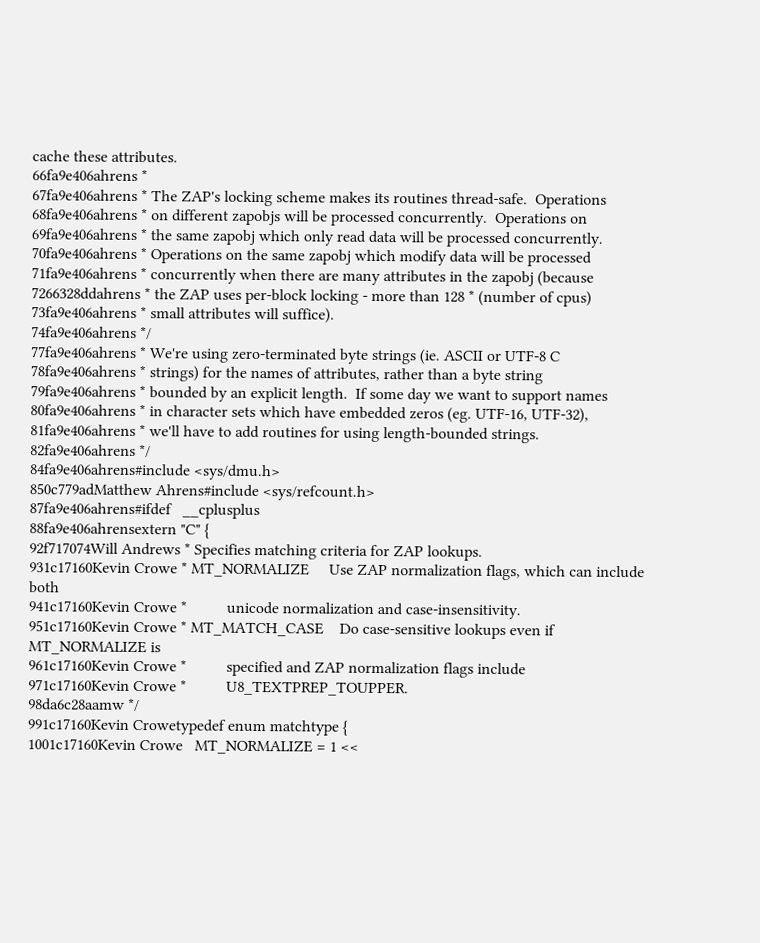cache these attributes.
66fa9e406ahrens *
67fa9e406ahrens * The ZAP's locking scheme makes its routines thread-safe.  Operations
68fa9e406ahrens * on different zapobjs will be processed concurrently.  Operations on
69fa9e406ahrens * the same zapobj which only read data will be processed concurrently.
70fa9e406ahrens * Operations on the same zapobj which modify data will be processed
71fa9e406ahrens * concurrently when there are many attributes in the zapobj (because
7266328ddahrens * the ZAP uses per-block locking - more than 128 * (number of cpus)
73fa9e406ahrens * small attributes will suffice).
74fa9e406ahrens */
77fa9e406ahrens * We're using zero-terminated byte strings (ie. ASCII or UTF-8 C
78fa9e406ahrens * strings) for the names of attributes, rather than a byte string
79fa9e406ahrens * bounded by an explicit length.  If some day we want to support names
80fa9e406ahrens * in character sets which have embedded zeros (eg. UTF-16, UTF-32),
81fa9e406ahrens * we'll have to add routines for using length-bounded strings.
82fa9e406ahrens */
84fa9e406ahrens#include <sys/dmu.h>
850c779adMatthew Ahrens#include <sys/refcount.h>
87fa9e406ahrens#ifdef   __cplusplus
88fa9e406ahrensextern "C" {
92f717074Will Andrews * Specifies matching criteria for ZAP lookups.
931c17160Kevin Crowe * MT_NORMALIZE     Use ZAP normalization flags, which can include both
941c17160Kevin Crowe *          unicode normalization and case-insensitivity.
951c17160Kevin Crowe * MT_MATCH_CASE    Do case-sensitive lookups even if MT_NORMALIZE is
961c17160Kevin Crowe *          specified and ZAP normalization flags include
971c17160Kevin Crowe *          U8_TEXTPREP_TOUPPER.
98da6c28aamw */
991c17160Kevin Crowetypedef enum matchtype {
1001c17160Kevin Crowe   MT_NORMALIZE = 1 <<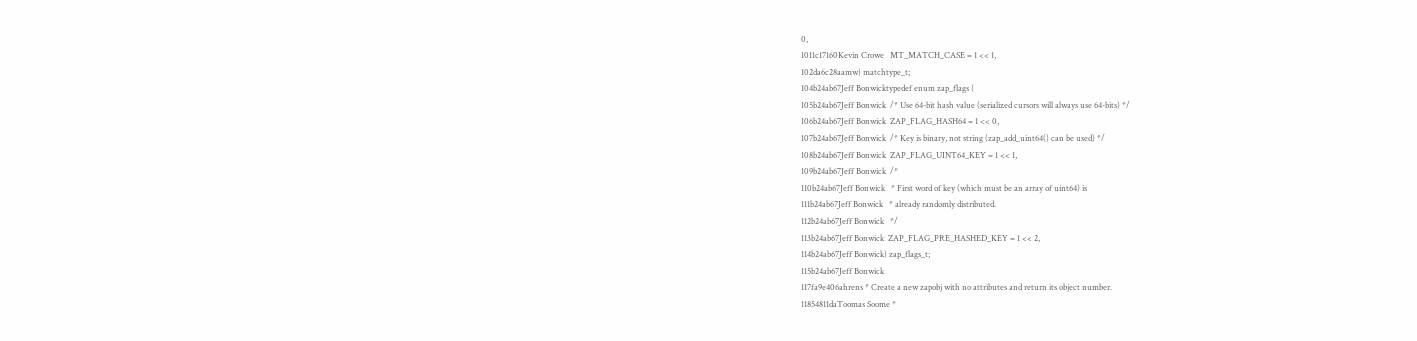0,
1011c17160Kevin Crowe   MT_MATCH_CASE = 1 << 1,
102da6c28aamw} matchtype_t;
104b24ab67Jeff Bonwicktypedef enum zap_flags {
105b24ab67Jeff Bonwick  /* Use 64-bit hash value (serialized cursors will always use 64-bits) */
106b24ab67Jeff Bonwick  ZAP_FLAG_HASH64 = 1 << 0,
107b24ab67Jeff Bonwick  /* Key is binary, not string (zap_add_uint64() can be used) */
108b24ab67Jeff Bonwick  ZAP_FLAG_UINT64_KEY = 1 << 1,
109b24ab67Jeff Bonwick  /*
110b24ab67Jeff Bonwick   * First word of key (which must be an array of uint64) is
111b24ab67Jeff Bonwick   * already randomly distributed.
112b24ab67Jeff Bonwick   */
113b24ab67Jeff Bonwick  ZAP_FLAG_PRE_HASHED_KEY = 1 << 2,
114b24ab67Jeff Bonwick} zap_flags_t;
115b24ab67Jeff Bonwick
117fa9e406ahrens * Create a new zapobj with no attributes and return its object number.
11854811daToomas Soome *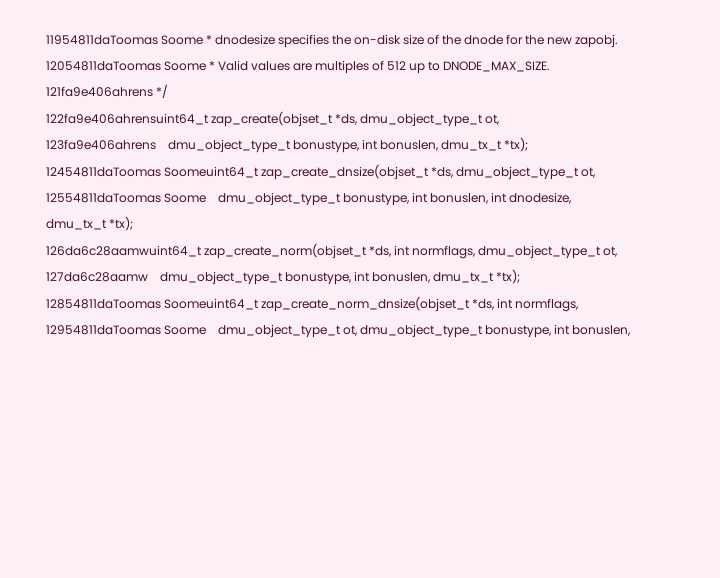11954811daToomas Soome * dnodesize specifies the on-disk size of the dnode for the new zapobj.
12054811daToomas Soome * Valid values are multiples of 512 up to DNODE_MAX_SIZE.
121fa9e406ahrens */
122fa9e406ahrensuint64_t zap_create(objset_t *ds, dmu_object_type_t ot,
123fa9e406ahrens    dmu_object_type_t bonustype, int bonuslen, dmu_tx_t *tx);
12454811daToomas Soomeuint64_t zap_create_dnsize(objset_t *ds, dmu_object_type_t ot,
12554811daToomas Soome    dmu_object_type_t bonustype, int bonuslen, int dnodesize, dmu_tx_t *tx);
126da6c28aamwuint64_t zap_create_norm(objset_t *ds, int normflags, dmu_object_type_t ot,
127da6c28aamw    dmu_object_type_t bonustype, int bonuslen, dmu_tx_t *tx);
12854811daToomas Soomeuint64_t zap_create_norm_dnsize(objset_t *ds, int normflags,
12954811daToomas Soome    dmu_object_type_t ot, dmu_object_type_t bonustype, int bonuslen,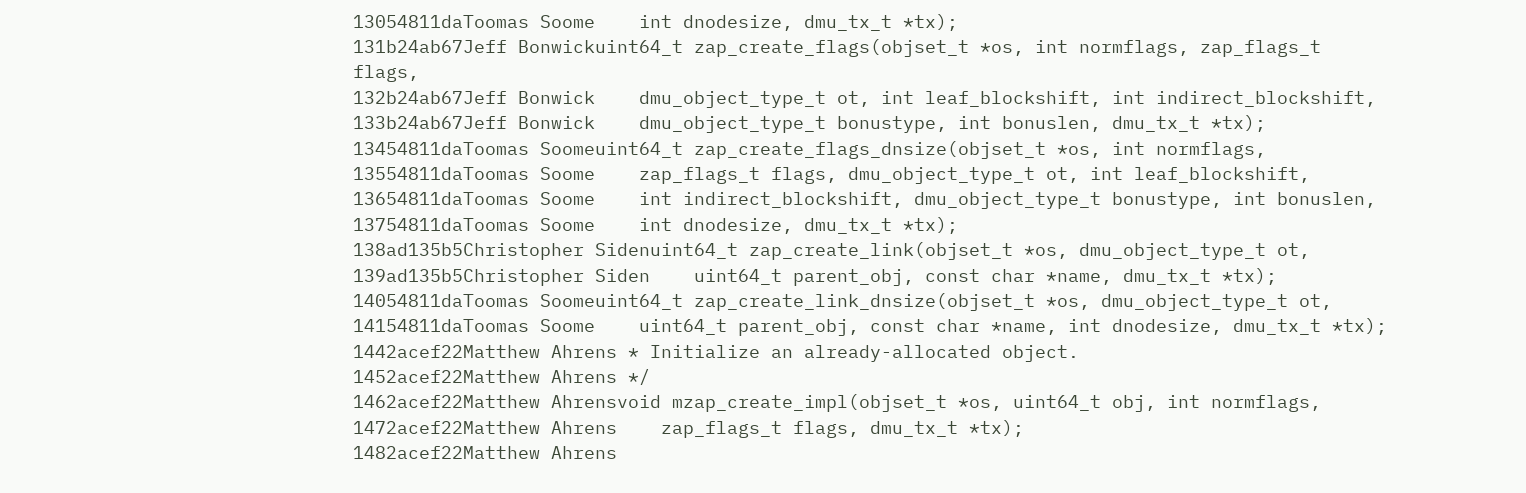13054811daToomas Soome    int dnodesize, dmu_tx_t *tx);
131b24ab67Jeff Bonwickuint64_t zap_create_flags(objset_t *os, int normflags, zap_flags_t flags,
132b24ab67Jeff Bonwick    dmu_object_type_t ot, int leaf_blockshift, int indirect_blockshift,
133b24ab67Jeff Bonwick    dmu_object_type_t bonustype, int bonuslen, dmu_tx_t *tx);
13454811daToomas Soomeuint64_t zap_create_flags_dnsize(objset_t *os, int normflags,
13554811daToomas Soome    zap_flags_t flags, dmu_object_type_t ot, int leaf_blockshift,
13654811daToomas Soome    int indirect_blockshift, dmu_object_type_t bonustype, int bonuslen,
13754811daToomas Soome    int dnodesize, dmu_tx_t *tx);
138ad135b5Christopher Sidenuint64_t zap_create_link(objset_t *os, dmu_object_type_t ot,
139ad135b5Christopher Siden    uint64_t parent_obj, const char *name, dmu_tx_t *tx);
14054811daToomas Soomeuint64_t zap_create_link_dnsize(objset_t *os, dmu_object_type_t ot,
14154811daToomas Soome    uint64_t parent_obj, const char *name, int dnodesize, dmu_tx_t *tx);
1442acef22Matthew Ahrens * Initialize an already-allocated object.
1452acef22Matthew Ahrens */
1462acef22Matthew Ahrensvoid mzap_create_impl(objset_t *os, uint64_t obj, int normflags,
1472acef22Matthew Ahrens    zap_flags_t flags, dmu_tx_t *tx);
1482acef22Matthew Ahrens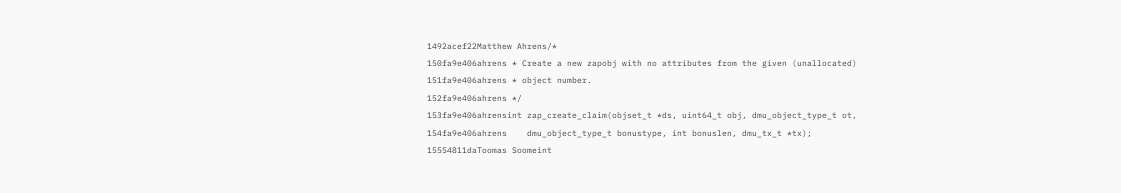1492acef22Matthew Ahrens/*
150fa9e406ahrens * Create a new zapobj with no attributes from the given (unallocated)
151fa9e406ahrens * object number.
152fa9e406ahrens */
153fa9e406ahrensint zap_create_claim(objset_t *ds, uint64_t obj, dmu_object_type_t ot,
154fa9e406ahrens    dmu_object_type_t bonustype, int bonuslen, dmu_tx_t *tx);
15554811daToomas Soomeint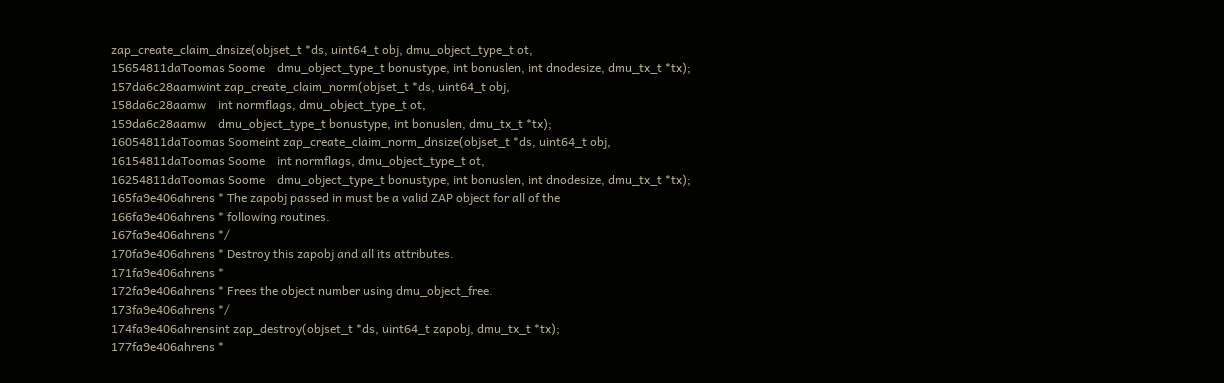zap_create_claim_dnsize(objset_t *ds, uint64_t obj, dmu_object_type_t ot,
15654811daToomas Soome    dmu_object_type_t bonustype, int bonuslen, int dnodesize, dmu_tx_t *tx);
157da6c28aamwint zap_create_claim_norm(objset_t *ds, uint64_t obj,
158da6c28aamw    int normflags, dmu_object_type_t ot,
159da6c28aamw    dmu_object_type_t bonustype, int bonuslen, dmu_tx_t *tx);
16054811daToomas Soomeint zap_create_claim_norm_dnsize(objset_t *ds, uint64_t obj,
16154811daToomas Soome    int normflags, dmu_object_type_t ot,
16254811daToomas Soome    dmu_object_type_t bonustype, int bonuslen, int dnodesize, dmu_tx_t *tx);
165fa9e406ahrens * The zapobj passed in must be a valid ZAP object for all of the
166fa9e406ahrens * following routines.
167fa9e406ahrens */
170fa9e406ahrens * Destroy this zapobj and all its attributes.
171fa9e406ahrens *
172fa9e406ahrens * Frees the object number using dmu_object_free.
173fa9e406ahrens */
174fa9e406ahrensint zap_destroy(objset_t *ds, uint64_t zapobj, dmu_tx_t *tx);
177fa9e406ahrens *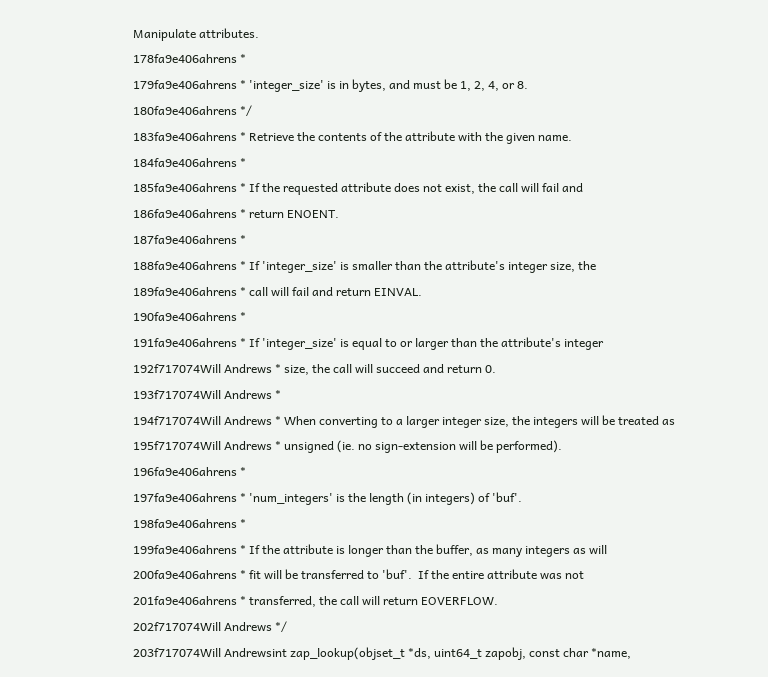Manipulate attributes.
178fa9e406ahrens *
179fa9e406ahrens * 'integer_size' is in bytes, and must be 1, 2, 4, or 8.
180fa9e406ahrens */
183fa9e406ahrens * Retrieve the contents of the attribute with the given name.
184fa9e406ahrens *
185fa9e406ahrens * If the requested attribute does not exist, the call will fail and
186fa9e406ahrens * return ENOENT.
187fa9e406ahrens *
188fa9e406ahrens * If 'integer_size' is smaller than the attribute's integer size, the
189fa9e406ahrens * call will fail and return EINVAL.
190fa9e406ahrens *
191fa9e406ahrens * If 'integer_size' is equal to or larger than the attribute's integer
192f717074Will Andrews * size, the call will succeed and return 0.
193f717074Will Andrews *
194f717074Will Andrews * When converting to a larger integer size, the integers will be treated as
195f717074Will Andrews * unsigned (ie. no sign-extension will be performed).
196fa9e406ahrens *
197fa9e406ahrens * 'num_integers' is the length (in integers) of 'buf'.
198fa9e406ahrens *
199fa9e406ahrens * If the attribute is longer than the buffer, as many integers as will
200fa9e406ahrens * fit will be transferred to 'buf'.  If the entire attribute was not
201fa9e406ahrens * transferred, the call will return EOVERFLOW.
202f717074Will Andrews */
203f717074Will Andrewsint zap_lookup(objset_t *ds, uint64_t zapobj, const char *name,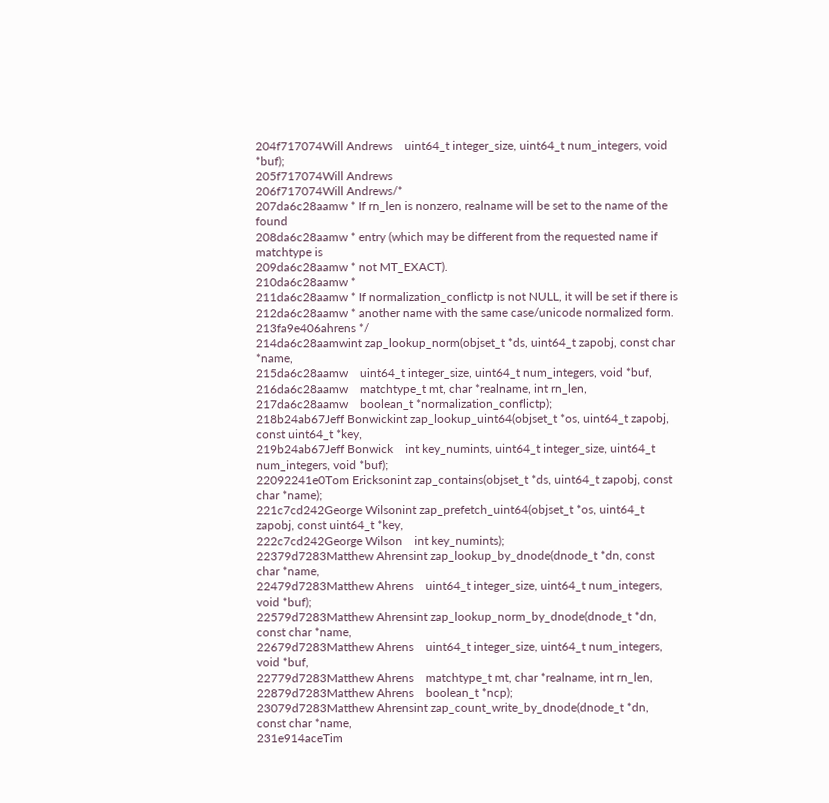204f717074Will Andrews    uint64_t integer_size, uint64_t num_integers, void *buf);
205f717074Will Andrews
206f717074Will Andrews/*
207da6c28aamw * If rn_len is nonzero, realname will be set to the name of the found
208da6c28aamw * entry (which may be different from the requested name if matchtype is
209da6c28aamw * not MT_EXACT).
210da6c28aamw *
211da6c28aamw * If normalization_conflictp is not NULL, it will be set if there is
212da6c28aamw * another name with the same case/unicode normalized form.
213fa9e406ahrens */
214da6c28aamwint zap_lookup_norm(objset_t *ds, uint64_t zapobj, const char *name,
215da6c28aamw    uint64_t integer_size, uint64_t num_integers, void *buf,
216da6c28aamw    matchtype_t mt, char *realname, int rn_len,
217da6c28aamw    boolean_t *normalization_conflictp);
218b24ab67Jeff Bonwickint zap_lookup_uint64(objset_t *os, uint64_t zapobj, const uint64_t *key,
219b24ab67Jeff Bonwick    int key_numints, uint64_t integer_size, uint64_t num_integers, void *buf);
22092241e0Tom Ericksonint zap_contains(objset_t *ds, uint64_t zapobj, const char *name);
221c7cd242George Wilsonint zap_prefetch_uint64(objset_t *os, uint64_t zapobj, const uint64_t *key,
222c7cd242George Wilson    int key_numints);
22379d7283Matthew Ahrensint zap_lookup_by_dnode(dnode_t *dn, const char *name,
22479d7283Matthew Ahrens    uint64_t integer_size, uint64_t num_integers, void *buf);
22579d7283Matthew Ahrensint zap_lookup_norm_by_dnode(dnode_t *dn, const char *name,
22679d7283Matthew Ahrens    uint64_t integer_size, uint64_t num_integers, void *buf,
22779d7283Matthew Ahrens    matchtype_t mt, char *realname, int rn_len,
22879d7283Matthew Ahrens    boolean_t *ncp);
23079d7283Matthew Ahrensint zap_count_write_by_dnode(dnode_t *dn, const char *name,
231e914aceTim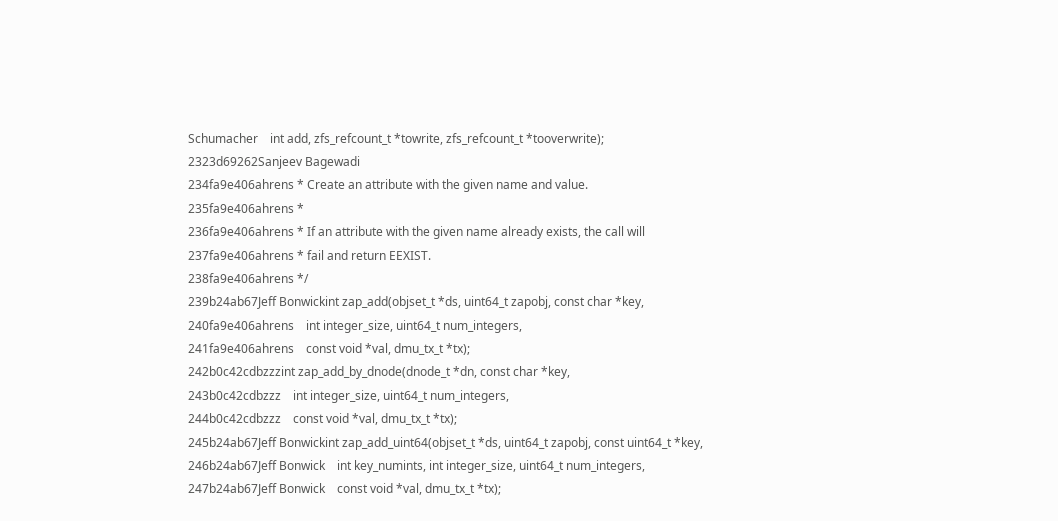Schumacher    int add, zfs_refcount_t *towrite, zfs_refcount_t *tooverwrite);
2323d69262Sanjeev Bagewadi
234fa9e406ahrens * Create an attribute with the given name and value.
235fa9e406ahrens *
236fa9e406ahrens * If an attribute with the given name already exists, the call will
237fa9e406ahrens * fail and return EEXIST.
238fa9e406ahrens */
239b24ab67Jeff Bonwickint zap_add(objset_t *ds, uint64_t zapobj, const char *key,
240fa9e406ahrens    int integer_size, uint64_t num_integers,
241fa9e406ahrens    const void *val, dmu_tx_t *tx);
242b0c42cdbzzzint zap_add_by_dnode(dnode_t *dn, const char *key,
243b0c42cdbzzz    int integer_size, uint64_t num_integers,
244b0c42cdbzzz    const void *val, dmu_tx_t *tx);
245b24ab67Jeff Bonwickint zap_add_uint64(objset_t *ds, uint64_t zapobj, const uint64_t *key,
246b24ab67Jeff Bonwick    int key_numints, int integer_size, uint64_t num_integers,
247b24ab67Jeff Bonwick    const void *val, dmu_tx_t *tx);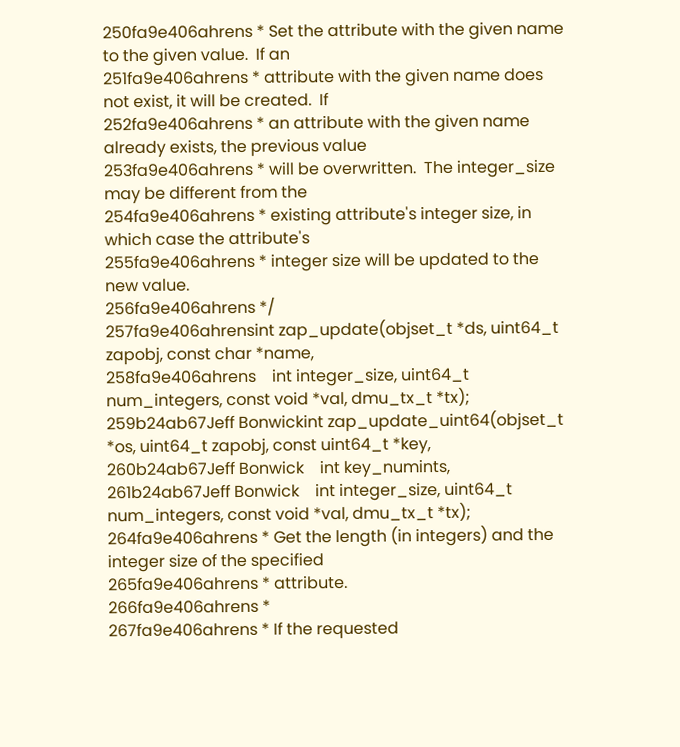250fa9e406ahrens * Set the attribute with the given name to the given value.  If an
251fa9e406ahrens * attribute with the given name does not exist, it will be created.  If
252fa9e406ahrens * an attribute with the given name already exists, the previous value
253fa9e406ahrens * will be overwritten.  The integer_size may be different from the
254fa9e406ahrens * existing attribute's integer size, in which case the attribute's
255fa9e406ahrens * integer size will be updated to the new value.
256fa9e406ahrens */
257fa9e406ahrensint zap_update(objset_t *ds, uint64_t zapobj, const char *name,
258fa9e406ahrens    int integer_size, uint64_t num_integers, const void *val, dmu_tx_t *tx);
259b24ab67Jeff Bonwickint zap_update_uint64(objset_t *os, uint64_t zapobj, const uint64_t *key,
260b24ab67Jeff Bonwick    int key_numints,
261b24ab67Jeff Bonwick    int integer_size, uint64_t num_integers, const void *val, dmu_tx_t *tx);
264fa9e406ahrens * Get the length (in integers) and the integer size of the specified
265fa9e406ahrens * attribute.
266fa9e406ahrens *
267fa9e406ahrens * If the requested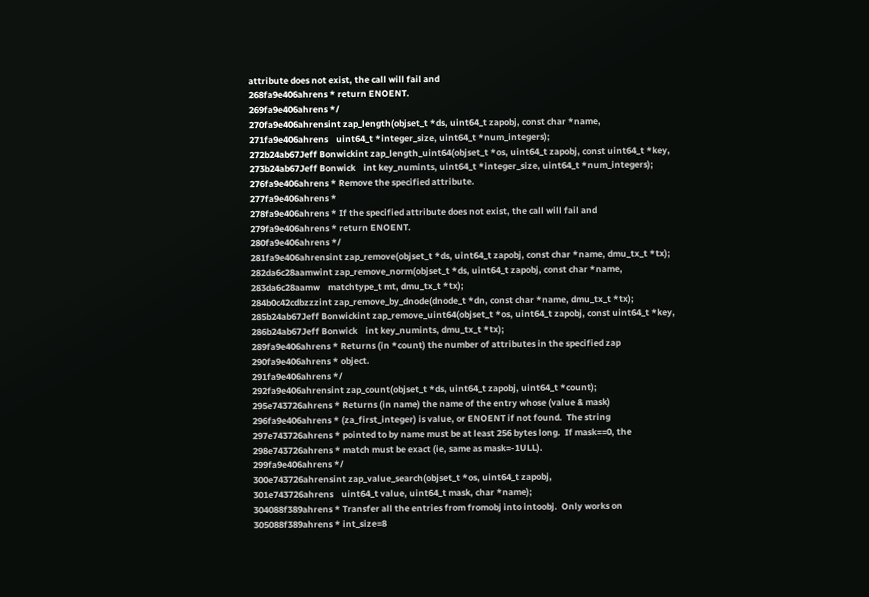attribute does not exist, the call will fail and
268fa9e406ahrens * return ENOENT.
269fa9e406ahrens */
270fa9e406ahrensint zap_length(objset_t *ds, uint64_t zapobj, const char *name,
271fa9e406ahrens    uint64_t *integer_size, uint64_t *num_integers);
272b24ab67Jeff Bonwickint zap_length_uint64(objset_t *os, uint64_t zapobj, const uint64_t *key,
273b24ab67Jeff Bonwick    int key_numints, uint64_t *integer_size, uint64_t *num_integers);
276fa9e406ahrens * Remove the specified attribute.
277fa9e406ahrens *
278fa9e406ahrens * If the specified attribute does not exist, the call will fail and
279fa9e406ahrens * return ENOENT.
280fa9e406ahrens */
281fa9e406ahrensint zap_remove(objset_t *ds, uint64_t zapobj, const char *name, dmu_tx_t *tx);
282da6c28aamwint zap_remove_norm(objset_t *ds, uint64_t zapobj, const char *name,
283da6c28aamw    matchtype_t mt, dmu_tx_t *tx);
284b0c42cdbzzzint zap_remove_by_dnode(dnode_t *dn, const char *name, dmu_tx_t *tx);
285b24ab67Jeff Bonwickint zap_remove_uint64(objset_t *os, uint64_t zapobj, const uint64_t *key,
286b24ab67Jeff Bonwick    int key_numints, dmu_tx_t *tx);
289fa9e406ahrens * Returns (in *count) the number of attributes in the specified zap
290fa9e406ahrens * object.
291fa9e406ahrens */
292fa9e406ahrensint zap_count(objset_t *ds, uint64_t zapobj, uint64_t *count);
295e743726ahrens * Returns (in name) the name of the entry whose (value & mask)
296fa9e406ahrens * (za_first_integer) is value, or ENOENT if not found.  The string
297e743726ahrens * pointed to by name must be at least 256 bytes long.  If mask==0, the
298e743726ahrens * match must be exact (ie, same as mask=-1ULL).
299fa9e406ahrens */
300e743726ahrensint zap_value_search(objset_t *os, uint64_t zapobj,
301e743726ahrens    uint64_t value, uint64_t mask, char *name);
304088f389ahrens * Transfer all the entries from fromobj into intoobj.  Only works on
305088f389ahrens * int_size=8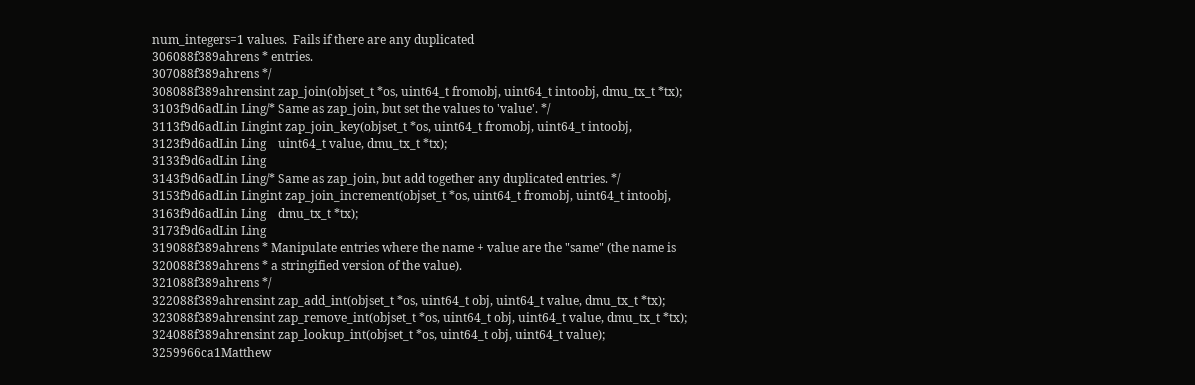num_integers=1 values.  Fails if there are any duplicated
306088f389ahrens * entries.
307088f389ahrens */
308088f389ahrensint zap_join(objset_t *os, uint64_t fromobj, uint64_t intoobj, dmu_tx_t *tx);
3103f9d6adLin Ling/* Same as zap_join, but set the values to 'value'. */
3113f9d6adLin Lingint zap_join_key(objset_t *os, uint64_t fromobj, uint64_t intoobj,
3123f9d6adLin Ling    uint64_t value, dmu_tx_t *tx);
3133f9d6adLin Ling
3143f9d6adLin Ling/* Same as zap_join, but add together any duplicated entries. */
3153f9d6adLin Lingint zap_join_increment(objset_t *os, uint64_t fromobj, uint64_t intoobj,
3163f9d6adLin Ling    dmu_tx_t *tx);
3173f9d6adLin Ling
319088f389ahrens * Manipulate entries where the name + value are the "same" (the name is
320088f389ahrens * a stringified version of the value).
321088f389ahrens */
322088f389ahrensint zap_add_int(objset_t *os, uint64_t obj, uint64_t value, dmu_tx_t *tx);
323088f389ahrensint zap_remove_int(objset_t *os, uint64_t obj, uint64_t value, dmu_tx_t *tx);
324088f389ahrensint zap_lookup_int(objset_t *os, uint64_t obj, uint64_t value);
3259966ca1Matthew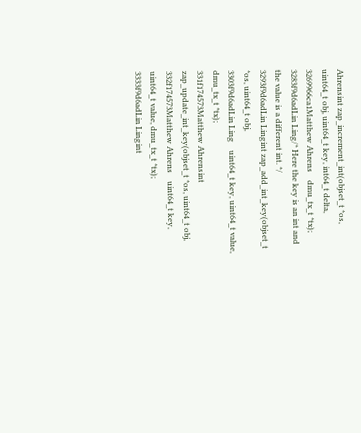Ahrensint zap_increment_int(objset_t *os, uint64_t obj, uint64_t key, int64_t delta,
3269966ca1Matthew Ahrens    dmu_tx_t *tx);
3283f9d6adLin Ling/* Here the key is an int and the value is a different int. */
3293f9d6adLin Lingint zap_add_int_key(objset_t *os, uint64_t obj,
3303f9d6adLin Ling    uint64_t key, uint64_t value, dmu_tx_t *tx);
331f174573Matthew Ahrensint zap_update_int_key(objset_t *os, uint64_t obj,
332f174573Matthew Ahrens    uint64_t key, uint64_t value, dmu_tx_t *tx);
3333f9d6adLin Lingint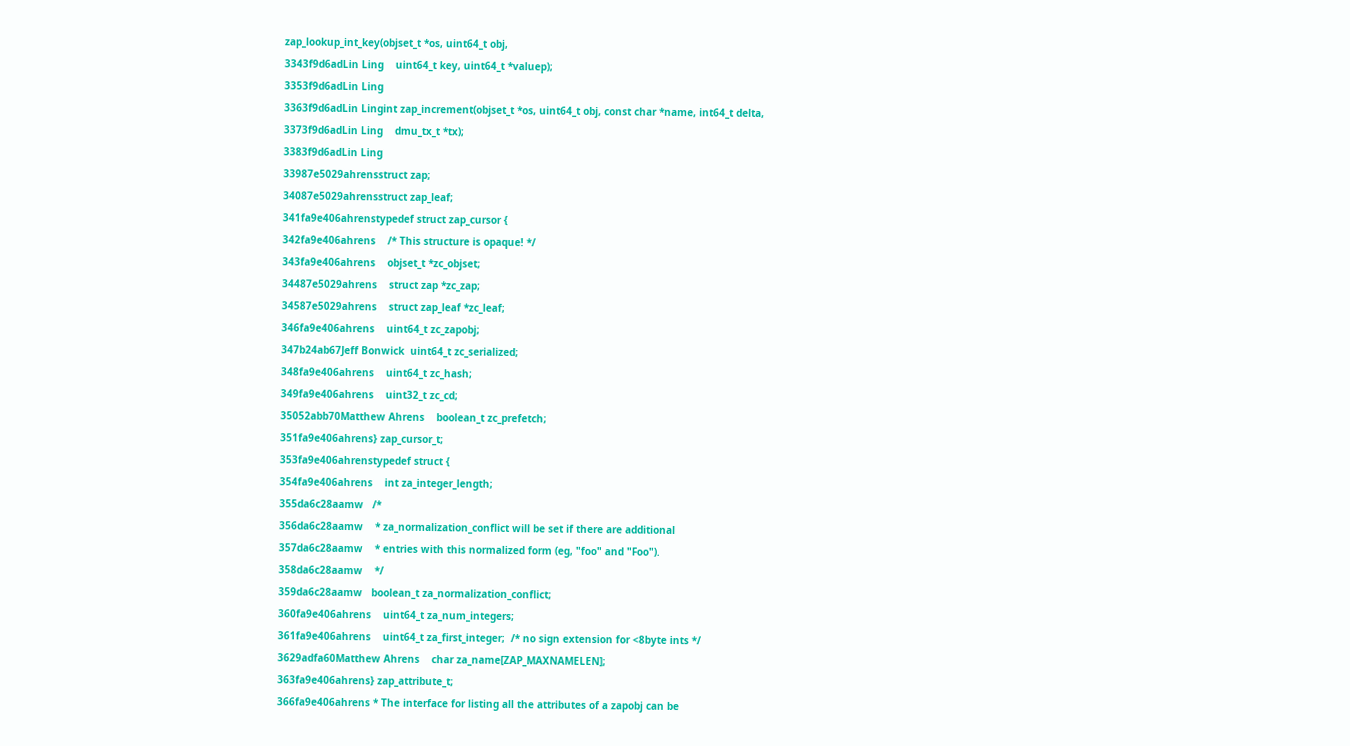zap_lookup_int_key(objset_t *os, uint64_t obj,
3343f9d6adLin Ling    uint64_t key, uint64_t *valuep);
3353f9d6adLin Ling
3363f9d6adLin Lingint zap_increment(objset_t *os, uint64_t obj, const char *name, int64_t delta,
3373f9d6adLin Ling    dmu_tx_t *tx);
3383f9d6adLin Ling
33987e5029ahrensstruct zap;
34087e5029ahrensstruct zap_leaf;
341fa9e406ahrenstypedef struct zap_cursor {
342fa9e406ahrens    /* This structure is opaque! */
343fa9e406ahrens    objset_t *zc_objset;
34487e5029ahrens    struct zap *zc_zap;
34587e5029ahrens    struct zap_leaf *zc_leaf;
346fa9e406ahrens    uint64_t zc_zapobj;
347b24ab67Jeff Bonwick  uint64_t zc_serialized;
348fa9e406ahrens    uint64_t zc_hash;
349fa9e406ahrens    uint32_t zc_cd;
35052abb70Matthew Ahrens    boolean_t zc_prefetch;
351fa9e406ahrens} zap_cursor_t;
353fa9e406ahrenstypedef struct {
354fa9e406ahrens    int za_integer_length;
355da6c28aamw   /*
356da6c28aamw    * za_normalization_conflict will be set if there are additional
357da6c28aamw    * entries with this normalized form (eg, "foo" and "Foo").
358da6c28aamw    */
359da6c28aamw   boolean_t za_normalization_conflict;
360fa9e406ahrens    uint64_t za_num_integers;
361fa9e406ahrens    uint64_t za_first_integer;  /* no sign extension for <8byte ints */
3629adfa60Matthew Ahrens    char za_name[ZAP_MAXNAMELEN];
363fa9e406ahrens} zap_attribute_t;
366fa9e406ahrens * The interface for listing all the attributes of a zapobj can be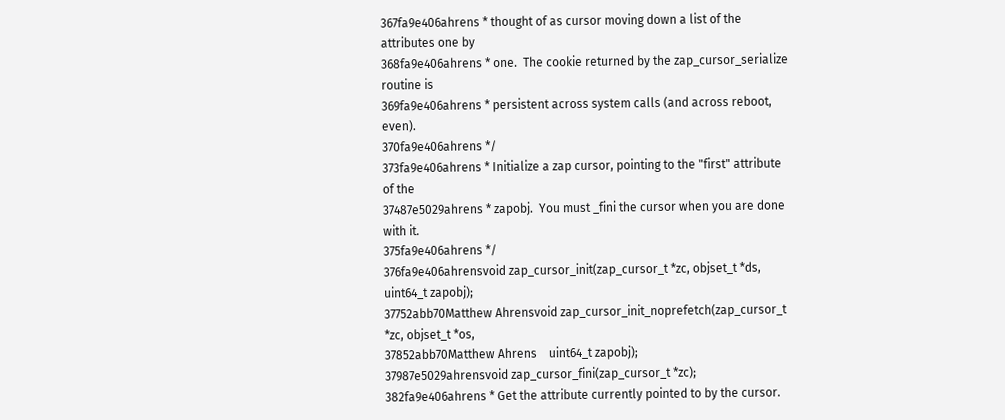367fa9e406ahrens * thought of as cursor moving down a list of the attributes one by
368fa9e406ahrens * one.  The cookie returned by the zap_cursor_serialize routine is
369fa9e406ahrens * persistent across system calls (and across reboot, even).
370fa9e406ahrens */
373fa9e406ahrens * Initialize a zap cursor, pointing to the "first" attribute of the
37487e5029ahrens * zapobj.  You must _fini the cursor when you are done with it.
375fa9e406ahrens */
376fa9e406ahrensvoid zap_cursor_init(zap_cursor_t *zc, objset_t *ds, uint64_t zapobj);
37752abb70Matthew Ahrensvoid zap_cursor_init_noprefetch(zap_cursor_t *zc, objset_t *os,
37852abb70Matthew Ahrens    uint64_t zapobj);
37987e5029ahrensvoid zap_cursor_fini(zap_cursor_t *zc);
382fa9e406ahrens * Get the attribute currently pointed to by the cursor.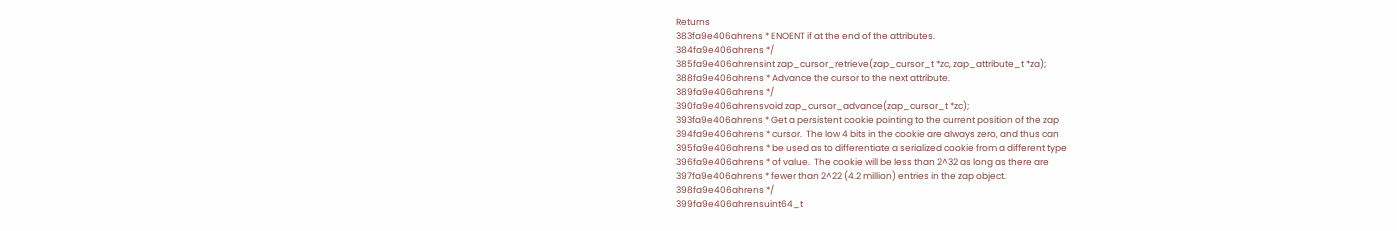Returns
383fa9e406ahrens * ENOENT if at the end of the attributes.
384fa9e406ahrens */
385fa9e406ahrensint zap_cursor_retrieve(zap_cursor_t *zc, zap_attribute_t *za);
388fa9e406ahrens * Advance the cursor to the next attribute.
389fa9e406ahrens */
390fa9e406ahrensvoid zap_cursor_advance(zap_cursor_t *zc);
393fa9e406ahrens * Get a persistent cookie pointing to the current position of the zap
394fa9e406ahrens * cursor.  The low 4 bits in the cookie are always zero, and thus can
395fa9e406ahrens * be used as to differentiate a serialized cookie from a different type
396fa9e406ahrens * of value.  The cookie will be less than 2^32 as long as there are
397fa9e406ahrens * fewer than 2^22 (4.2 million) entries in the zap object.
398fa9e406ahrens */
399fa9e406ahrensuint64_t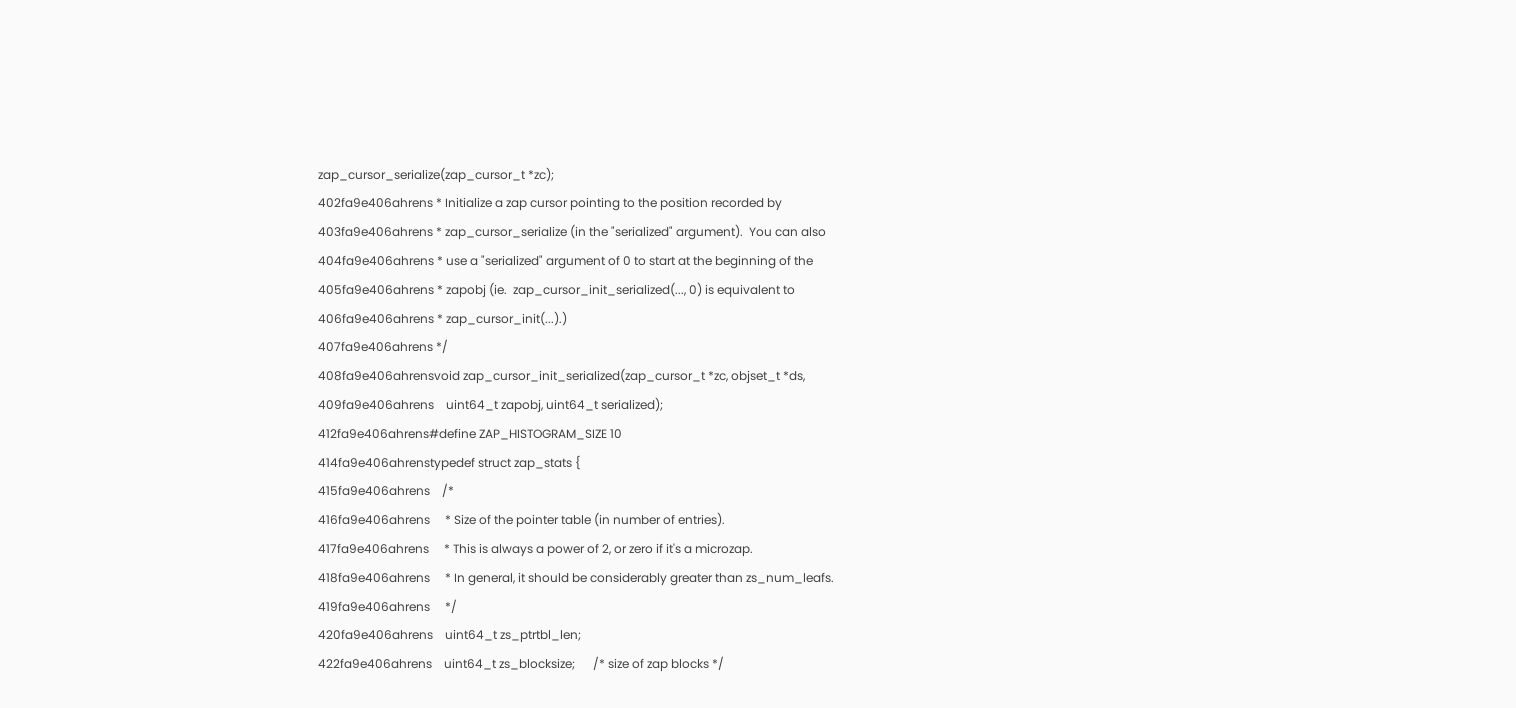zap_cursor_serialize(zap_cursor_t *zc);
402fa9e406ahrens * Initialize a zap cursor pointing to the position recorded by
403fa9e406ahrens * zap_cursor_serialize (in the "serialized" argument).  You can also
404fa9e406ahrens * use a "serialized" argument of 0 to start at the beginning of the
405fa9e406ahrens * zapobj (ie.  zap_cursor_init_serialized(..., 0) is equivalent to
406fa9e406ahrens * zap_cursor_init(...).)
407fa9e406ahrens */
408fa9e406ahrensvoid zap_cursor_init_serialized(zap_cursor_t *zc, objset_t *ds,
409fa9e406ahrens    uint64_t zapobj, uint64_t serialized);
412fa9e406ahrens#define ZAP_HISTOGRAM_SIZE 10
414fa9e406ahrenstypedef struct zap_stats {
415fa9e406ahrens    /*
416fa9e406ahrens     * Size of the pointer table (in number of entries).
417fa9e406ahrens     * This is always a power of 2, or zero if it's a microzap.
418fa9e406ahrens     * In general, it should be considerably greater than zs_num_leafs.
419fa9e406ahrens     */
420fa9e406ahrens    uint64_t zs_ptrtbl_len;
422fa9e406ahrens    uint64_t zs_blocksize;      /* size of zap blocks */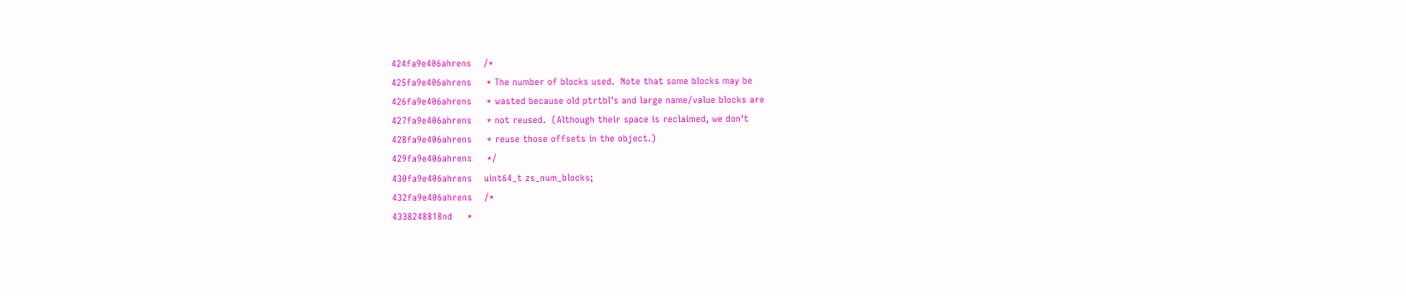424fa9e406ahrens    /*
425fa9e406ahrens     * The number of blocks used.  Note that some blocks may be
426fa9e406ahrens     * wasted because old ptrtbl's and large name/value blocks are
427fa9e406ahrens     * not reused.  (Although their space is reclaimed, we don't
428fa9e406ahrens     * reuse those offsets in the object.)
429fa9e406ahrens     */
430fa9e406ahrens    uint64_t zs_num_blocks;
432fa9e406ahrens    /*
4338248818nd     *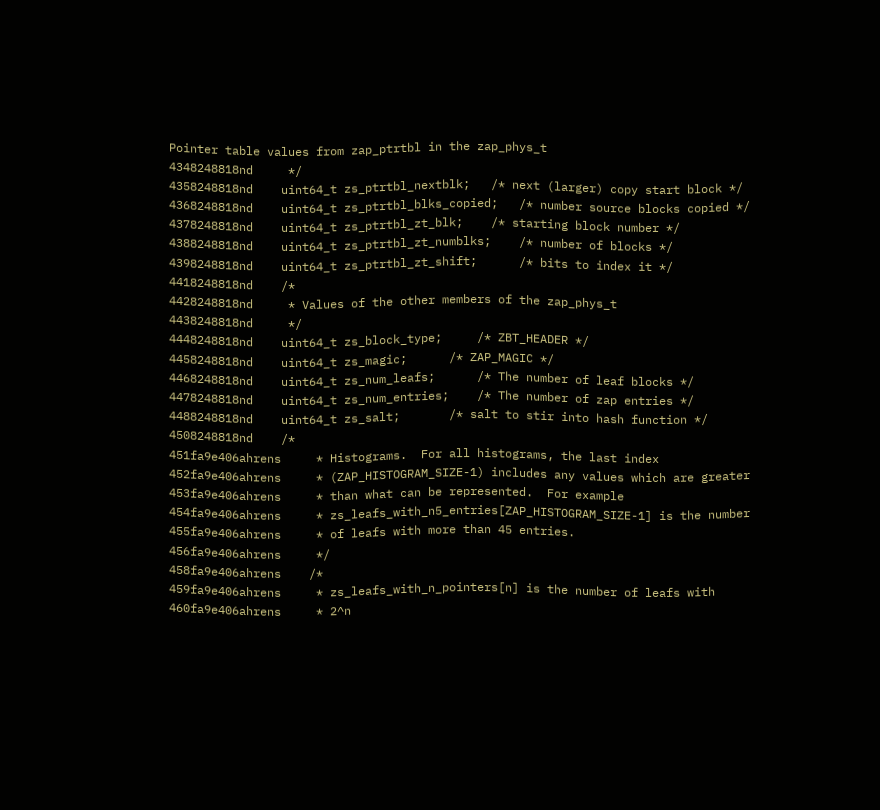Pointer table values from zap_ptrtbl in the zap_phys_t
4348248818nd     */
4358248818nd    uint64_t zs_ptrtbl_nextblk;   /* next (larger) copy start block */
4368248818nd    uint64_t zs_ptrtbl_blks_copied;   /* number source blocks copied */
4378248818nd    uint64_t zs_ptrtbl_zt_blk;    /* starting block number */
4388248818nd    uint64_t zs_ptrtbl_zt_numblks;    /* number of blocks */
4398248818nd    uint64_t zs_ptrtbl_zt_shift;      /* bits to index it */
4418248818nd    /*
4428248818nd     * Values of the other members of the zap_phys_t
4438248818nd     */
4448248818nd    uint64_t zs_block_type;     /* ZBT_HEADER */
4458248818nd    uint64_t zs_magic;      /* ZAP_MAGIC */
4468248818nd    uint64_t zs_num_leafs;      /* The number of leaf blocks */
4478248818nd    uint64_t zs_num_entries;    /* The number of zap entries */
4488248818nd    uint64_t zs_salt;       /* salt to stir into hash function */
4508248818nd    /*
451fa9e406ahrens     * Histograms.  For all histograms, the last index
452fa9e406ahrens     * (ZAP_HISTOGRAM_SIZE-1) includes any values which are greater
453fa9e406ahrens     * than what can be represented.  For example
454fa9e406ahrens     * zs_leafs_with_n5_entries[ZAP_HISTOGRAM_SIZE-1] is the number
455fa9e406ahrens     * of leafs with more than 45 entries.
456fa9e406ahrens     */
458fa9e406ahrens    /*
459fa9e406ahrens     * zs_leafs_with_n_pointers[n] is the number of leafs with
460fa9e406ahrens     * 2^n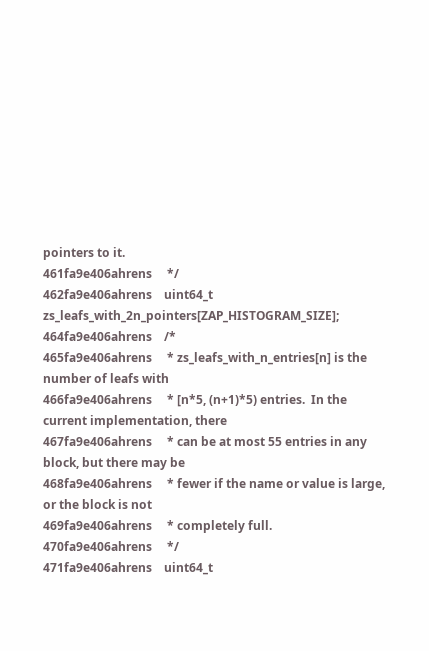pointers to it.
461fa9e406ahrens     */
462fa9e406ahrens    uint64_t zs_leafs_with_2n_pointers[ZAP_HISTOGRAM_SIZE];
464fa9e406ahrens    /*
465fa9e406ahrens     * zs_leafs_with_n_entries[n] is the number of leafs with
466fa9e406ahrens     * [n*5, (n+1)*5) entries.  In the current implementation, there
467fa9e406ahrens     * can be at most 55 entries in any block, but there may be
468fa9e406ahrens     * fewer if the name or value is large, or the block is not
469fa9e406ahrens     * completely full.
470fa9e406ahrens     */
471fa9e406ahrens    uint64_t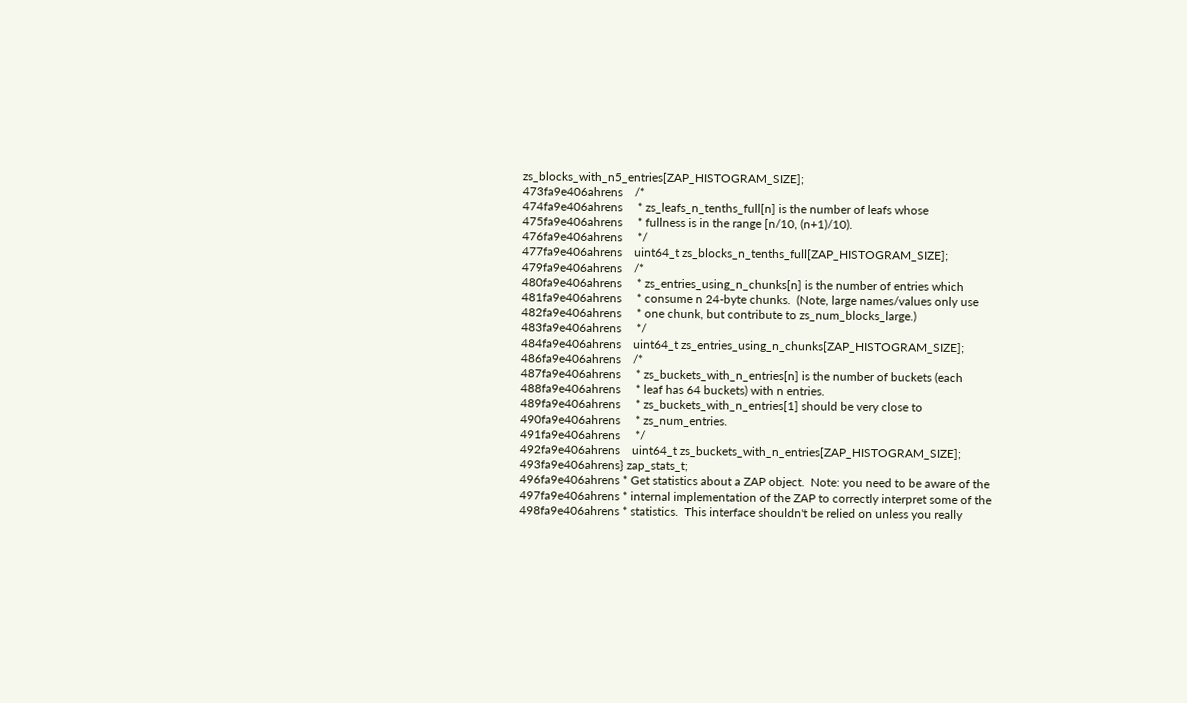zs_blocks_with_n5_entries[ZAP_HISTOGRAM_SIZE];
473fa9e406ahrens    /*
474fa9e406ahrens     * zs_leafs_n_tenths_full[n] is the number of leafs whose
475fa9e406ahrens     * fullness is in the range [n/10, (n+1)/10).
476fa9e406ahrens     */
477fa9e406ahrens    uint64_t zs_blocks_n_tenths_full[ZAP_HISTOGRAM_SIZE];
479fa9e406ahrens    /*
480fa9e406ahrens     * zs_entries_using_n_chunks[n] is the number of entries which
481fa9e406ahrens     * consume n 24-byte chunks.  (Note, large names/values only use
482fa9e406ahrens     * one chunk, but contribute to zs_num_blocks_large.)
483fa9e406ahrens     */
484fa9e406ahrens    uint64_t zs_entries_using_n_chunks[ZAP_HISTOGRAM_SIZE];
486fa9e406ahrens    /*
487fa9e406ahrens     * zs_buckets_with_n_entries[n] is the number of buckets (each
488fa9e406ahrens     * leaf has 64 buckets) with n entries.
489fa9e406ahrens     * zs_buckets_with_n_entries[1] should be very close to
490fa9e406ahrens     * zs_num_entries.
491fa9e406ahrens     */
492fa9e406ahrens    uint64_t zs_buckets_with_n_entries[ZAP_HISTOGRAM_SIZE];
493fa9e406ahrens} zap_stats_t;
496fa9e406ahrens * Get statistics about a ZAP object.  Note: you need to be aware of the
497fa9e406ahrens * internal implementation of the ZAP to correctly interpret some of the
498fa9e406ahrens * statistics.  This interface shouldn't be relied on unless you really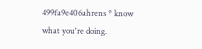499fa9e406ahrens * know what you're doing.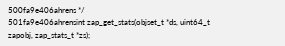500fa9e406ahrens */
501fa9e406ahrensint zap_get_stats(objset_t *ds, uint64_t zapobj, zap_stats_t *zs);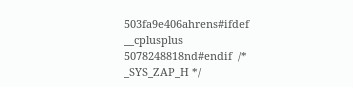503fa9e406ahrens#ifdef  __cplusplus
5078248818nd#endif  /* _SYS_ZAP_H */